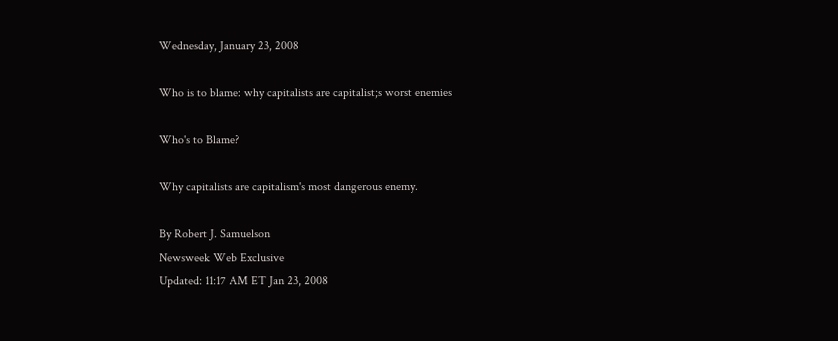Wednesday, January 23, 2008

Who is to blame: why capitalists are capitalist;s worst enemies

Who's to Blame?

Why capitalists are capitalism's most dangerous enemy.

By Robert J. Samuelson
Newsweek Web Exclusive
Updated: 11:17 AM ET Jan 23, 2008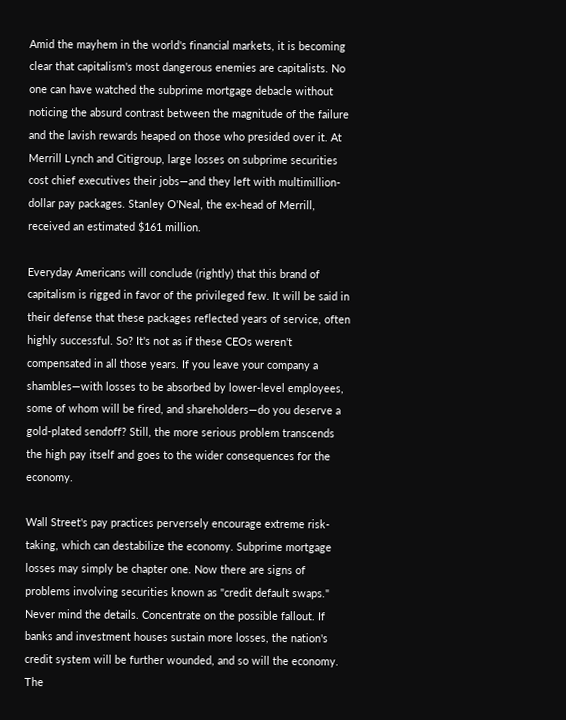Amid the mayhem in the world's financial markets, it is becoming clear that capitalism's most dangerous enemies are capitalists. No one can have watched the subprime mortgage debacle without noticing the absurd contrast between the magnitude of the failure and the lavish rewards heaped on those who presided over it. At Merrill Lynch and Citigroup, large losses on subprime securities cost chief executives their jobs—and they left with multimillion-dollar pay packages. Stanley O'Neal, the ex-head of Merrill, received an estimated $161 million.

Everyday Americans will conclude (rightly) that this brand of capitalism is rigged in favor of the privileged few. It will be said in their defense that these packages reflected years of service, often highly successful. So? It's not as if these CEOs weren't compensated in all those years. If you leave your company a shambles—with losses to be absorbed by lower-level employees, some of whom will be fired, and shareholders—do you deserve a gold-plated sendoff? Still, the more serious problem transcends the high pay itself and goes to the wider consequences for the economy.

Wall Street's pay practices perversely encourage extreme risk-taking, which can destabilize the economy. Subprime mortgage losses may simply be chapter one. Now there are signs of problems involving securities known as "credit default swaps." Never mind the details. Concentrate on the possible fallout. If banks and investment houses sustain more losses, the nation's credit system will be further wounded, and so will the economy. The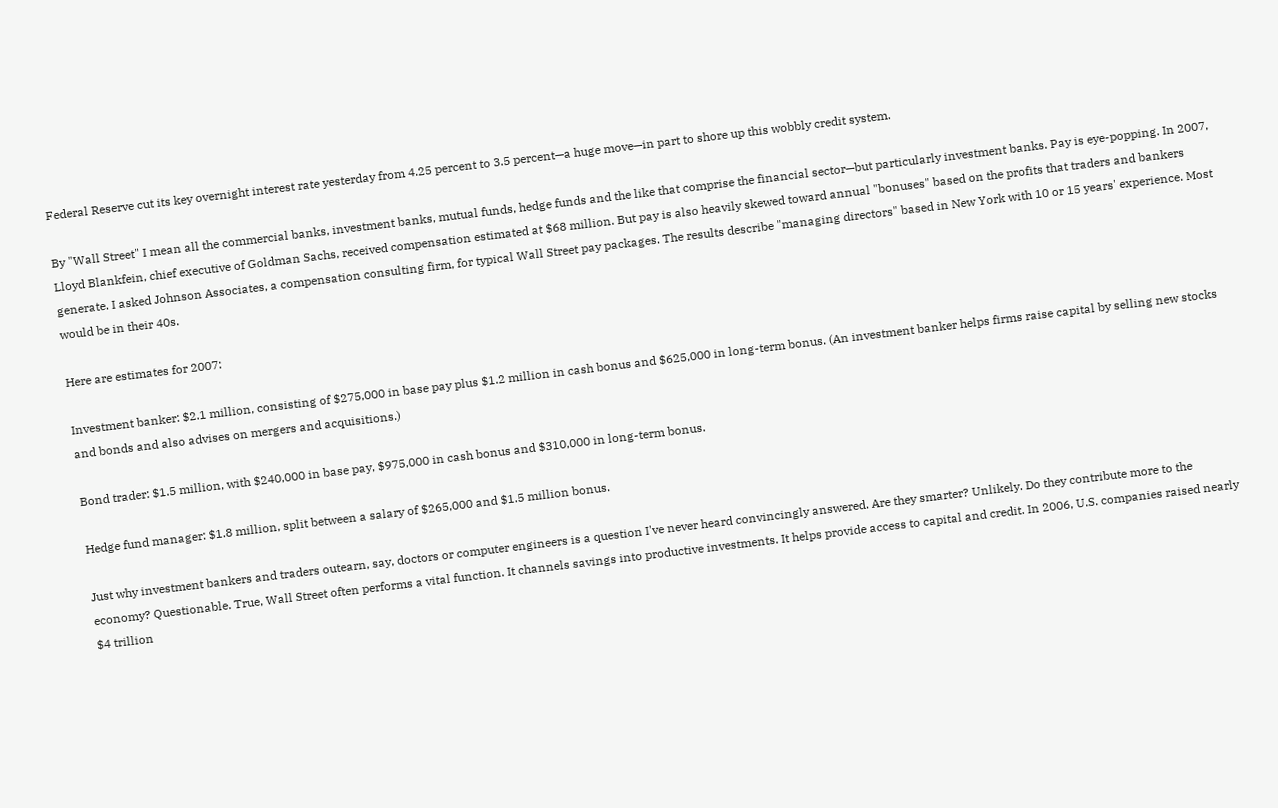Federal Reserve cut its key overnight interest rate yesterday from 4.25 percent to 3.5 percent—a huge move—in part to shore up this wobbly credit system.

By "Wall Street" I mean all the commercial banks, investment banks, mutual funds, hedge funds and the like that comprise the financial sector—but particularly investment banks. Pay is eye-popping. In 2007, Lloyd Blankfein, chief executive of Goldman Sachs, received compensation estimated at $68 million. But pay is also heavily skewed toward annual "bonuses" based on the profits that traders and bankers generate. I asked Johnson Associates, a compensation consulting firm, for typical Wall Street pay packages. The results describe "managing directors" based in New York with 10 or 15 years' experience. Most would be in their 40s.

Here are estimates for 2007:

Investment banker: $2.1 million, consisting of $275,000 in base pay plus $1.2 million in cash bonus and $625,000 in long-term bonus. (An investment banker helps firms raise capital by selling new stocks and bonds and also advises on mergers and acquisitions.)

Bond trader: $1.5 million, with $240,000 in base pay, $975,000 in cash bonus and $310,000 in long-term bonus.

Hedge fund manager: $1.8 million, split between a salary of $265,000 and $1.5 million bonus.

Just why investment bankers and traders outearn, say, doctors or computer engineers is a question I've never heard convincingly answered. Are they smarter? Unlikely. Do they contribute more to the economy? Questionable. True, Wall Street often performs a vital function. It channels savings into productive investments. It helps provide access to capital and credit. In 2006, U.S. companies raised nearly $4 trillion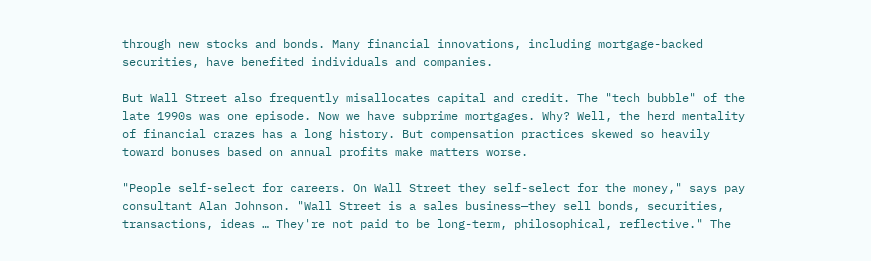through new stocks and bonds. Many financial innovations, including mortgage-backed securities, have benefited individuals and companies.

But Wall Street also frequently misallocates capital and credit. The "tech bubble" of the late 1990s was one episode. Now we have subprime mortgages. Why? Well, the herd mentality of financial crazes has a long history. But compensation practices skewed so heavily toward bonuses based on annual profits make matters worse.

"People self-select for careers. On Wall Street they self-select for the money," says pay consultant Alan Johnson. "Wall Street is a sales business—they sell bonds, securities, transactions, ideas … They're not paid to be long-term, philosophical, reflective." The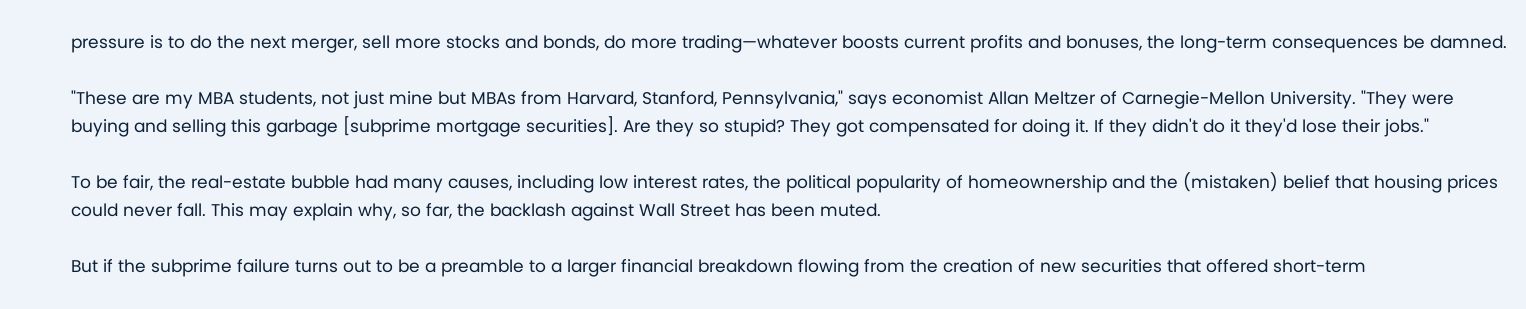pressure is to do the next merger, sell more stocks and bonds, do more trading—whatever boosts current profits and bonuses, the long-term consequences be damned.

"These are my MBA students, not just mine but MBAs from Harvard, Stanford, Pennsylvania," says economist Allan Meltzer of Carnegie-Mellon University. "They were buying and selling this garbage [subprime mortgage securities]. Are they so stupid? They got compensated for doing it. If they didn't do it they'd lose their jobs."

To be fair, the real-estate bubble had many causes, including low interest rates, the political popularity of homeownership and the (mistaken) belief that housing prices could never fall. This may explain why, so far, the backlash against Wall Street has been muted.

But if the subprime failure turns out to be a preamble to a larger financial breakdown flowing from the creation of new securities that offered short-term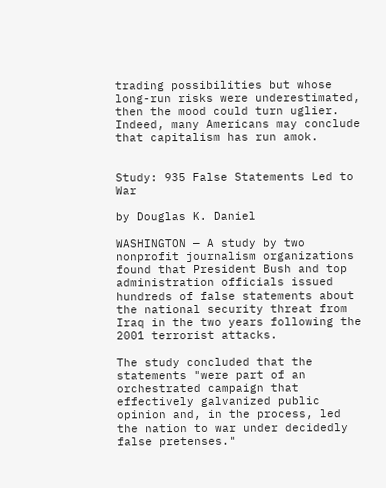trading possibilities but whose long-run risks were underestimated, then the mood could turn uglier. Indeed, many Americans may conclude that capitalism has run amok.


Study: 935 False Statements Led to War

by Douglas K. Daniel

WASHINGTON — A study by two nonprofit journalism organizations found that President Bush and top administration officials issued hundreds of false statements about the national security threat from Iraq in the two years following the 2001 terrorist attacks.

The study concluded that the statements "were part of an orchestrated campaign that effectively galvanized public opinion and, in the process, led the nation to war under decidedly false pretenses."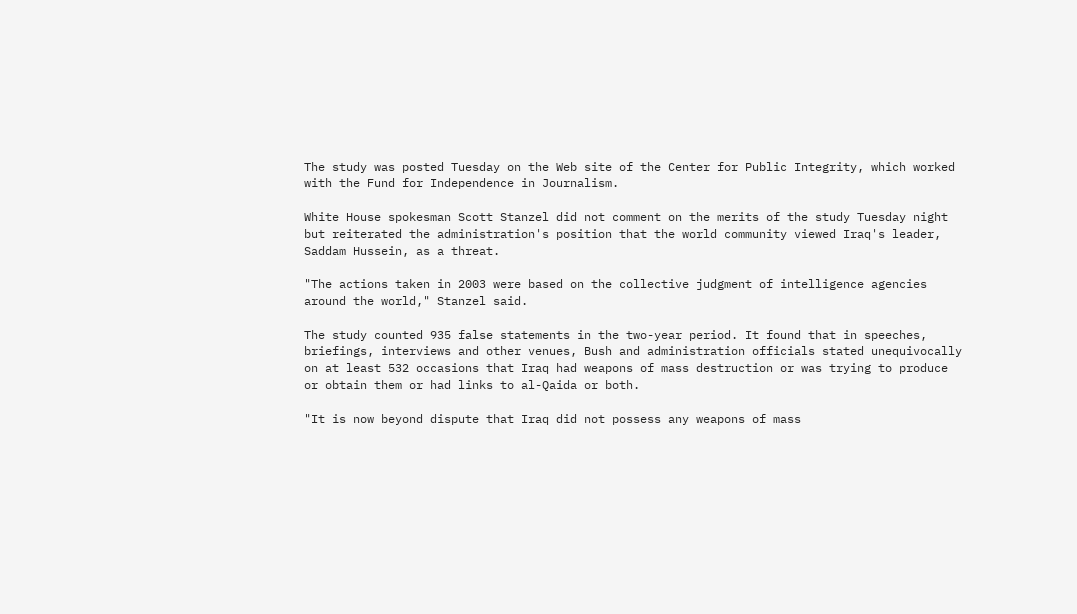The study was posted Tuesday on the Web site of the Center for Public Integrity, which worked with the Fund for Independence in Journalism.

White House spokesman Scott Stanzel did not comment on the merits of the study Tuesday night but reiterated the administration's position that the world community viewed Iraq's leader, Saddam Hussein, as a threat.

"The actions taken in 2003 were based on the collective judgment of intelligence agencies around the world," Stanzel said.

The study counted 935 false statements in the two-year period. It found that in speeches, briefings, interviews and other venues, Bush and administration officials stated unequivocally on at least 532 occasions that Iraq had weapons of mass destruction or was trying to produce or obtain them or had links to al-Qaida or both.

"It is now beyond dispute that Iraq did not possess any weapons of mass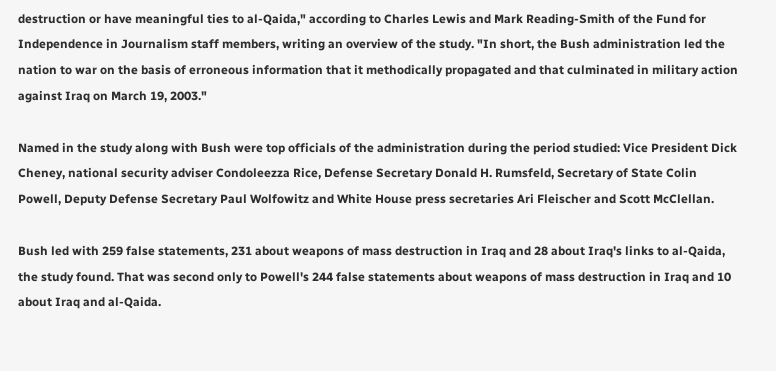destruction or have meaningful ties to al-Qaida," according to Charles Lewis and Mark Reading-Smith of the Fund for Independence in Journalism staff members, writing an overview of the study. "In short, the Bush administration led the nation to war on the basis of erroneous information that it methodically propagated and that culminated in military action against Iraq on March 19, 2003."

Named in the study along with Bush were top officials of the administration during the period studied: Vice President Dick Cheney, national security adviser Condoleezza Rice, Defense Secretary Donald H. Rumsfeld, Secretary of State Colin Powell, Deputy Defense Secretary Paul Wolfowitz and White House press secretaries Ari Fleischer and Scott McClellan.

Bush led with 259 false statements, 231 about weapons of mass destruction in Iraq and 28 about Iraq's links to al-Qaida, the study found. That was second only to Powell's 244 false statements about weapons of mass destruction in Iraq and 10 about Iraq and al-Qaida.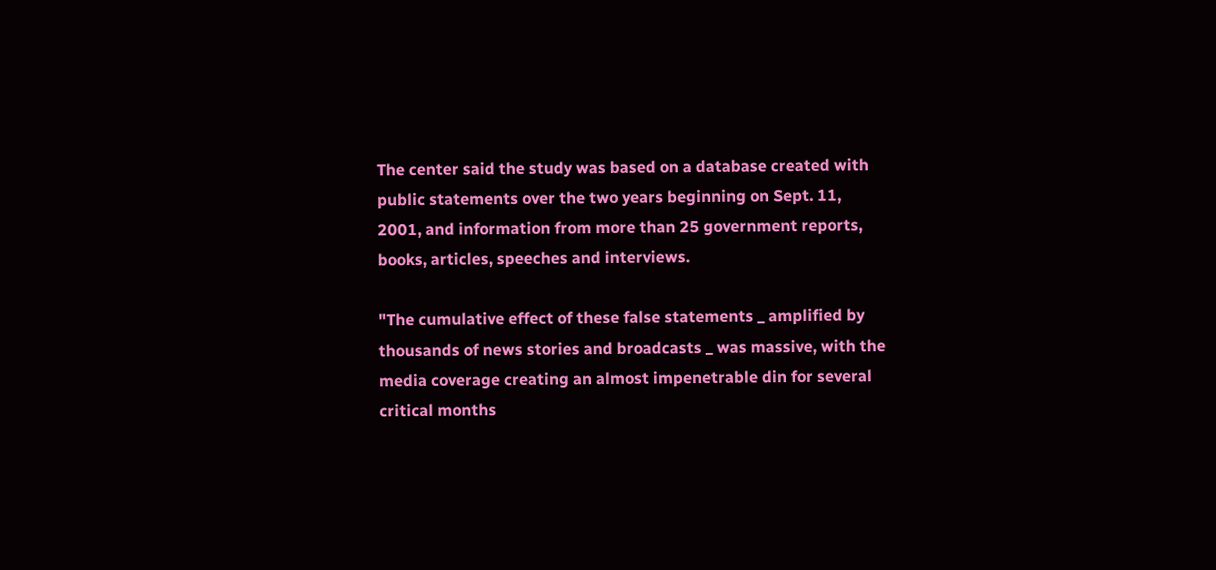The center said the study was based on a database created with public statements over the two years beginning on Sept. 11, 2001, and information from more than 25 government reports, books, articles, speeches and interviews.

"The cumulative effect of these false statements _ amplified by thousands of news stories and broadcasts _ was massive, with the media coverage creating an almost impenetrable din for several critical months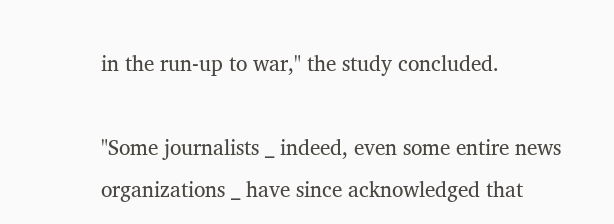in the run-up to war," the study concluded.

"Some journalists _ indeed, even some entire news organizations _ have since acknowledged that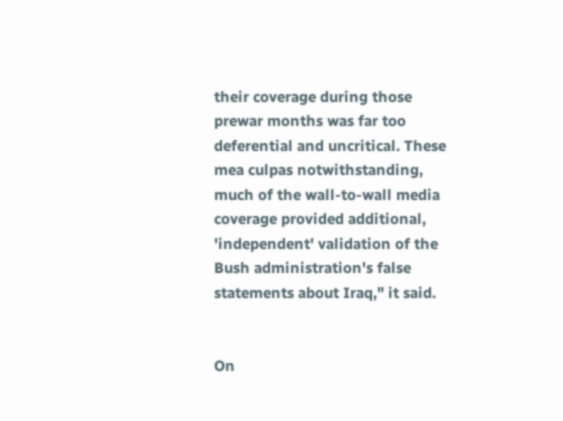their coverage during those prewar months was far too deferential and uncritical. These mea culpas notwithstanding, much of the wall-to-wall media coverage provided additional, 'independent' validation of the Bush administration's false statements about Iraq," it said.


On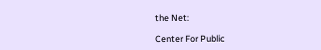the Net:

Center For Public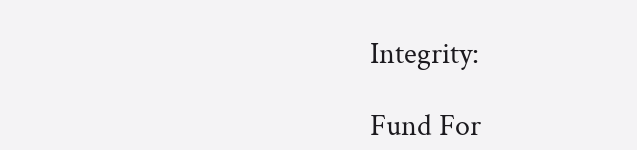Integrity:

Fund For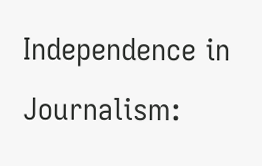Independence in Journalism: